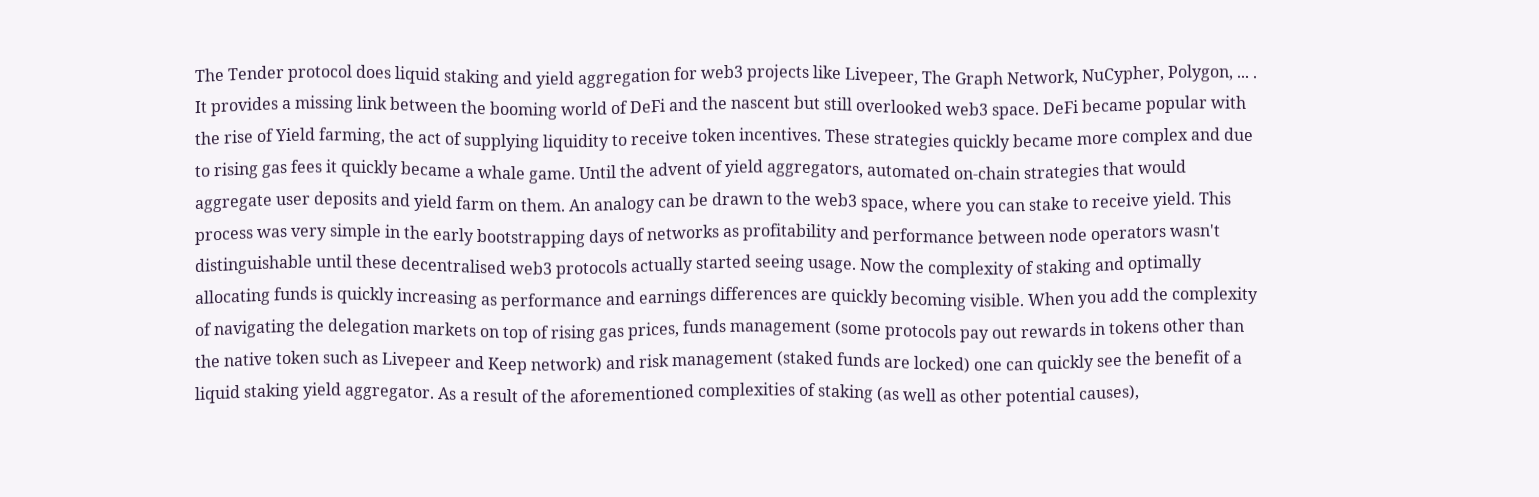The Tender protocol does liquid staking and yield aggregation for web3 projects like Livepeer, The Graph Network, NuCypher, Polygon, ... . It provides a missing link between the booming world of DeFi and the nascent but still overlooked web3 space. DeFi became popular with the rise of Yield farming, the act of supplying liquidity to receive token incentives. These strategies quickly became more complex and due to rising gas fees it quickly became a whale game. Until the advent of yield aggregators, automated on-chain strategies that would aggregate user deposits and yield farm on them. An analogy can be drawn to the web3 space, where you can stake to receive yield. This process was very simple in the early bootstrapping days of networks as profitability and performance between node operators wasn't distinguishable until these decentralised web3 protocols actually started seeing usage. Now the complexity of staking and optimally allocating funds is quickly increasing as performance and earnings differences are quickly becoming visible. When you add the complexity of navigating the delegation markets on top of rising gas prices, funds management (some protocols pay out rewards in tokens other than the native token such as Livepeer and Keep network) and risk management (staked funds are locked) one can quickly see the benefit of a liquid staking yield aggregator. As a result of the aforementioned complexities of staking (as well as other potential causes),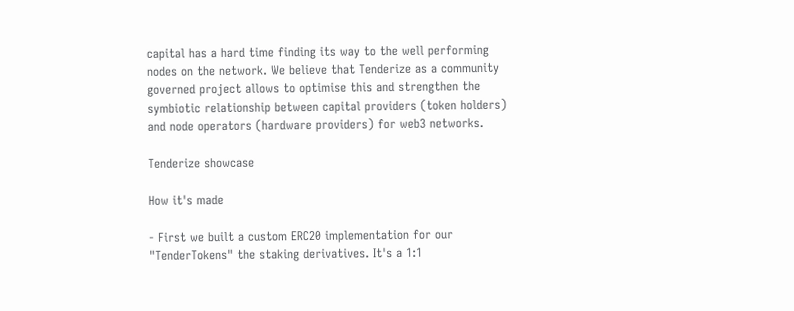capital has a hard time finding its way to the well performing nodes on the network. We believe that Tenderize as a community governed project allows to optimise this and strengthen the symbiotic relationship between capital providers (token holders) and node operators (hardware providers) for web3 networks.

Tenderize showcase

How it's made

- First we built a custom ERC20 implementation for our "TenderTokens" the staking derivatives. It's a 1:1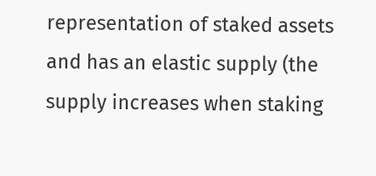representation of staked assets and has an elastic supply (the supply increases when staking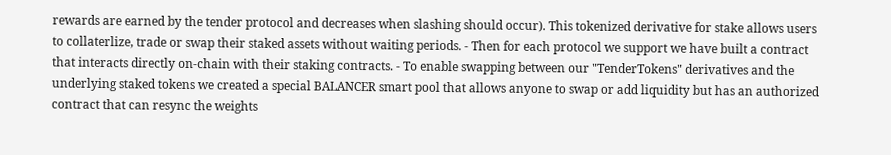rewards are earned by the tender protocol and decreases when slashing should occur). This tokenized derivative for stake allows users to collaterlize, trade or swap their staked assets without waiting periods. - Then for each protocol we support we have built a contract that interacts directly on-chain with their staking contracts. - To enable swapping between our "TenderTokens" derivatives and the underlying staked tokens we created a special BALANCER smart pool that allows anyone to swap or add liquidity but has an authorized contract that can resync the weights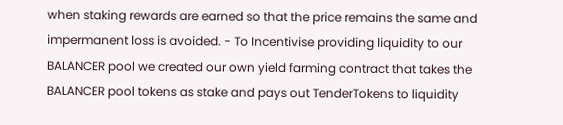when staking rewards are earned so that the price remains the same and impermanent loss is avoided. - To Incentivise providing liquidity to our BALANCER pool we created our own yield farming contract that takes the BALANCER pool tokens as stake and pays out TenderTokens to liquidity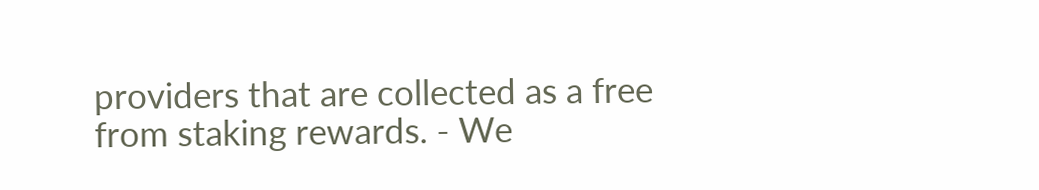providers that are collected as a free from staking rewards. - We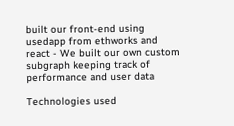built our front-end using usedapp from ethworks and react - We built our own custom subgraph keeping track of performance and user data

Technologies used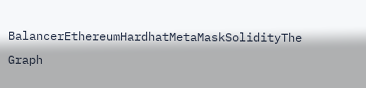BalancerEthereumHardhatMetaMaskSolidityThe Graph